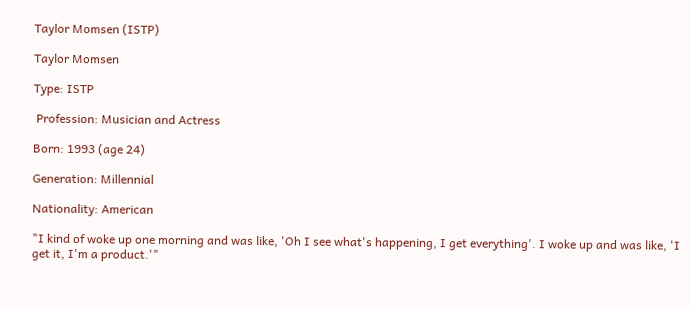Taylor Momsen (ISTP)

Taylor Momsen

Type: ISTP

 Profession: Musician and Actress

Born: 1993 (age 24)

Generation: Millennial

Nationality: American

"I kind of woke up one morning and was like, 'Oh I see what's happening, I get everything'. I woke up and was like, 'I get it, I'm a product.'"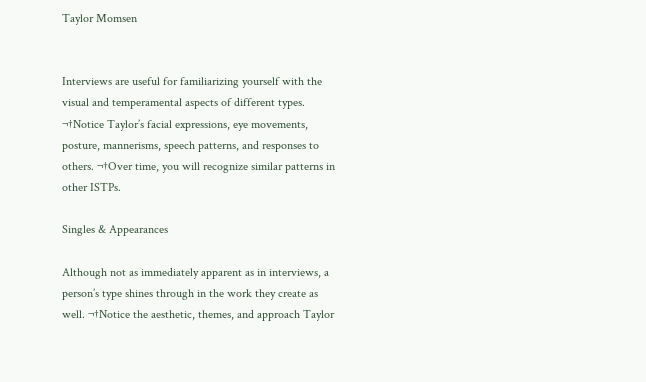Taylor Momsen


Interviews are useful for familiarizing yourself with the visual and temperamental aspects of different types. ¬†Notice Taylor’s facial expressions, eye movements, posture, mannerisms, speech patterns, and responses to others. ¬†Over time, you will recognize similar patterns in other ISTPs.

Singles & Appearances

Although not as immediately apparent as in interviews, a person’s type shines through in the work they create as well. ¬†Notice the aesthetic, themes, and approach Taylor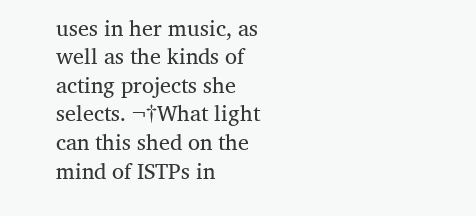uses in her music, as well as the kinds of acting projects she selects. ¬†What light can this shed on the mind of ISTPs in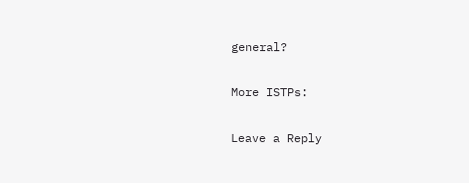general?

More ISTPs:

Leave a Reply